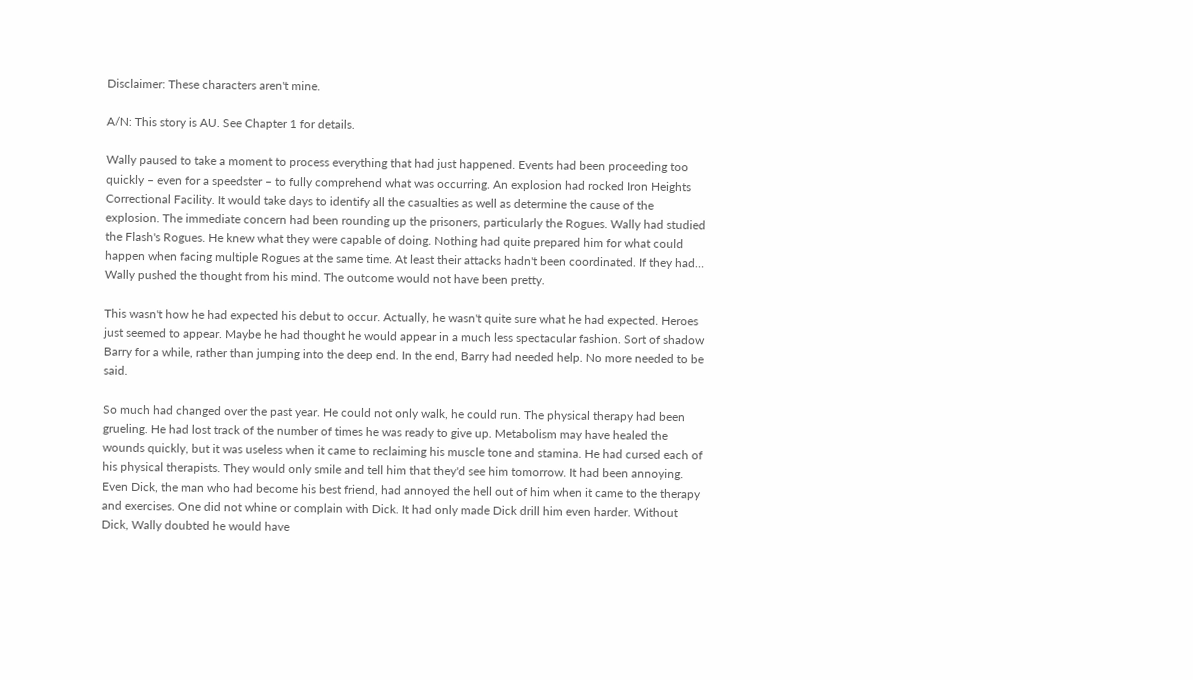Disclaimer: These characters aren't mine.

A/N: This story is AU. See Chapter 1 for details.

Wally paused to take a moment to process everything that had just happened. Events had been proceeding too quickly – even for a speedster – to fully comprehend what was occurring. An explosion had rocked Iron Heights Correctional Facility. It would take days to identify all the casualties as well as determine the cause of the explosion. The immediate concern had been rounding up the prisoners, particularly the Rogues. Wally had studied the Flash's Rogues. He knew what they were capable of doing. Nothing had quite prepared him for what could happen when facing multiple Rogues at the same time. At least their attacks hadn't been coordinated. If they had… Wally pushed the thought from his mind. The outcome would not have been pretty.

This wasn't how he had expected his debut to occur. Actually, he wasn't quite sure what he had expected. Heroes just seemed to appear. Maybe he had thought he would appear in a much less spectacular fashion. Sort of shadow Barry for a while, rather than jumping into the deep end. In the end, Barry had needed help. No more needed to be said.

So much had changed over the past year. He could not only walk, he could run. The physical therapy had been grueling. He had lost track of the number of times he was ready to give up. Metabolism may have healed the wounds quickly, but it was useless when it came to reclaiming his muscle tone and stamina. He had cursed each of his physical therapists. They would only smile and tell him that they'd see him tomorrow. It had been annoying. Even Dick, the man who had become his best friend, had annoyed the hell out of him when it came to the therapy and exercises. One did not whine or complain with Dick. It had only made Dick drill him even harder. Without Dick, Wally doubted he would have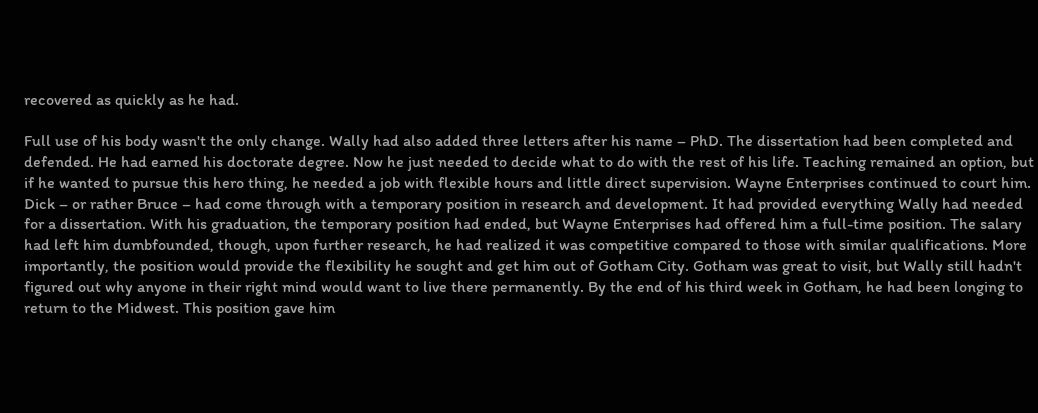recovered as quickly as he had.

Full use of his body wasn't the only change. Wally had also added three letters after his name – PhD. The dissertation had been completed and defended. He had earned his doctorate degree. Now he just needed to decide what to do with the rest of his life. Teaching remained an option, but if he wanted to pursue this hero thing, he needed a job with flexible hours and little direct supervision. Wayne Enterprises continued to court him. Dick – or rather Bruce – had come through with a temporary position in research and development. It had provided everything Wally had needed for a dissertation. With his graduation, the temporary position had ended, but Wayne Enterprises had offered him a full-time position. The salary had left him dumbfounded, though, upon further research, he had realized it was competitive compared to those with similar qualifications. More importantly, the position would provide the flexibility he sought and get him out of Gotham City. Gotham was great to visit, but Wally still hadn't figured out why anyone in their right mind would want to live there permanently. By the end of his third week in Gotham, he had been longing to return to the Midwest. This position gave him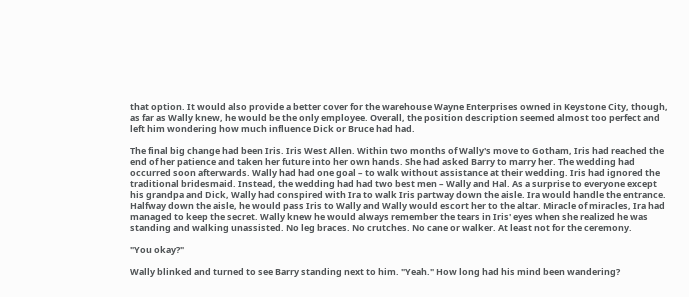that option. It would also provide a better cover for the warehouse Wayne Enterprises owned in Keystone City, though, as far as Wally knew, he would be the only employee. Overall, the position description seemed almost too perfect and left him wondering how much influence Dick or Bruce had had.

The final big change had been Iris. Iris West Allen. Within two months of Wally's move to Gotham, Iris had reached the end of her patience and taken her future into her own hands. She had asked Barry to marry her. The wedding had occurred soon afterwards. Wally had had one goal – to walk without assistance at their wedding. Iris had ignored the traditional bridesmaid. Instead, the wedding had had two best men – Wally and Hal. As a surprise to everyone except his grandpa and Dick, Wally had conspired with Ira to walk Iris partway down the aisle. Ira would handle the entrance. Halfway down the aisle, he would pass Iris to Wally and Wally would escort her to the altar. Miracle of miracles, Ira had managed to keep the secret. Wally knew he would always remember the tears in Iris' eyes when she realized he was standing and walking unassisted. No leg braces. No crutches. No cane or walker. At least not for the ceremony.

"You okay?"

Wally blinked and turned to see Barry standing next to him. "Yeah." How long had his mind been wandering?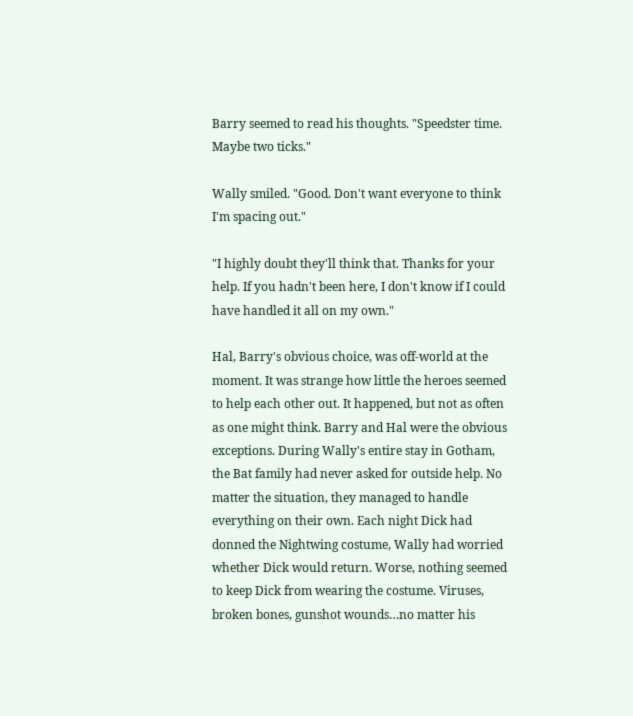Barry seemed to read his thoughts. "Speedster time. Maybe two ticks."

Wally smiled. "Good. Don't want everyone to think I'm spacing out."

"I highly doubt they'll think that. Thanks for your help. If you hadn't been here, I don't know if I could have handled it all on my own."

Hal, Barry's obvious choice, was off-world at the moment. It was strange how little the heroes seemed to help each other out. It happened, but not as often as one might think. Barry and Hal were the obvious exceptions. During Wally's entire stay in Gotham, the Bat family had never asked for outside help. No matter the situation, they managed to handle everything on their own. Each night Dick had donned the Nightwing costume, Wally had worried whether Dick would return. Worse, nothing seemed to keep Dick from wearing the costume. Viruses, broken bones, gunshot wounds…no matter his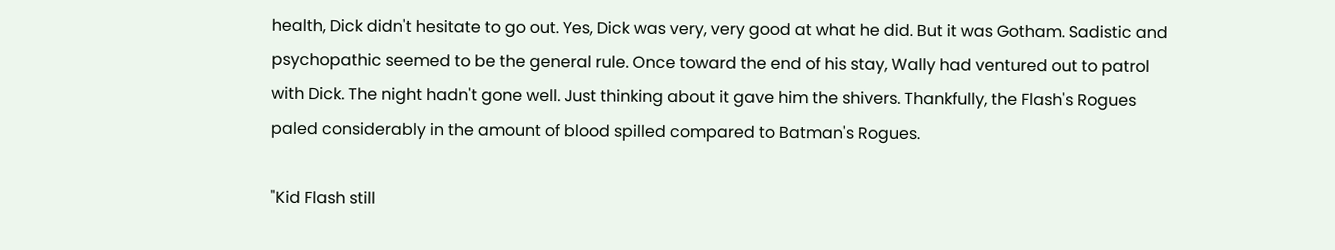health, Dick didn't hesitate to go out. Yes, Dick was very, very good at what he did. But it was Gotham. Sadistic and psychopathic seemed to be the general rule. Once toward the end of his stay, Wally had ventured out to patrol with Dick. The night hadn't gone well. Just thinking about it gave him the shivers. Thankfully, the Flash's Rogues paled considerably in the amount of blood spilled compared to Batman's Rogues.

"Kid Flash still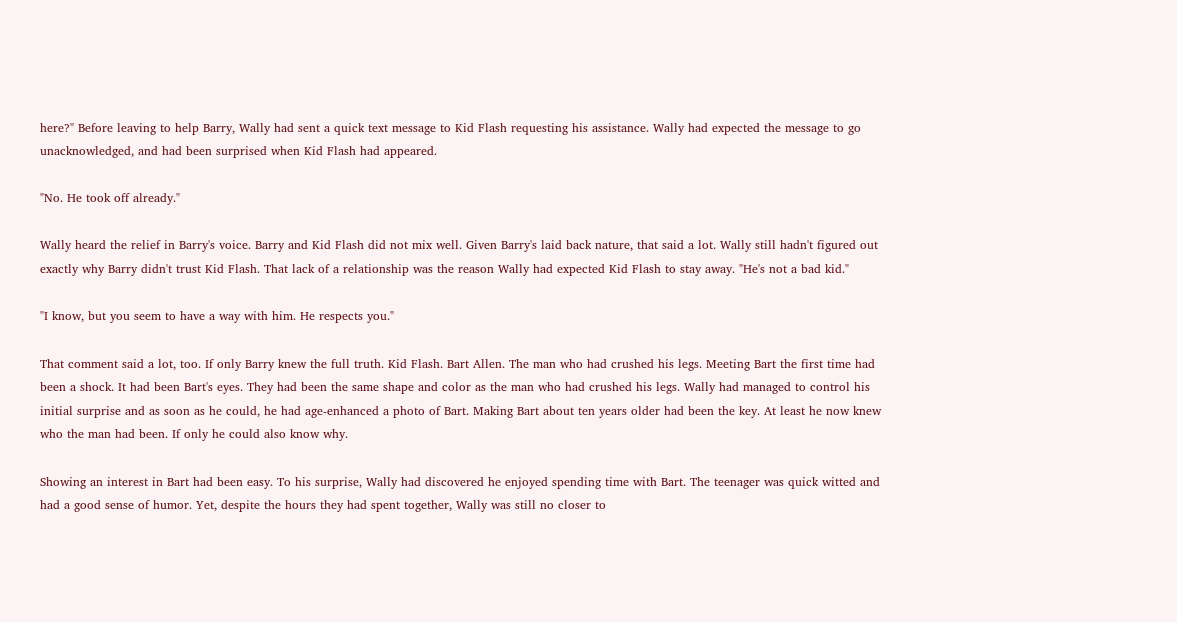here?" Before leaving to help Barry, Wally had sent a quick text message to Kid Flash requesting his assistance. Wally had expected the message to go unacknowledged, and had been surprised when Kid Flash had appeared.

"No. He took off already."

Wally heard the relief in Barry's voice. Barry and Kid Flash did not mix well. Given Barry's laid back nature, that said a lot. Wally still hadn't figured out exactly why Barry didn't trust Kid Flash. That lack of a relationship was the reason Wally had expected Kid Flash to stay away. "He's not a bad kid."

"I know, but you seem to have a way with him. He respects you."

That comment said a lot, too. If only Barry knew the full truth. Kid Flash. Bart Allen. The man who had crushed his legs. Meeting Bart the first time had been a shock. It had been Bart's eyes. They had been the same shape and color as the man who had crushed his legs. Wally had managed to control his initial surprise and as soon as he could, he had age-enhanced a photo of Bart. Making Bart about ten years older had been the key. At least he now knew who the man had been. If only he could also know why.

Showing an interest in Bart had been easy. To his surprise, Wally had discovered he enjoyed spending time with Bart. The teenager was quick witted and had a good sense of humor. Yet, despite the hours they had spent together, Wally was still no closer to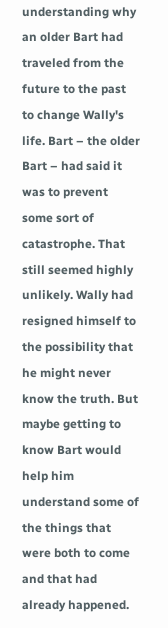understanding why an older Bart had traveled from the future to the past to change Wally's life. Bart – the older Bart – had said it was to prevent some sort of catastrophe. That still seemed highly unlikely. Wally had resigned himself to the possibility that he might never know the truth. But maybe getting to know Bart would help him understand some of the things that were both to come and that had already happened.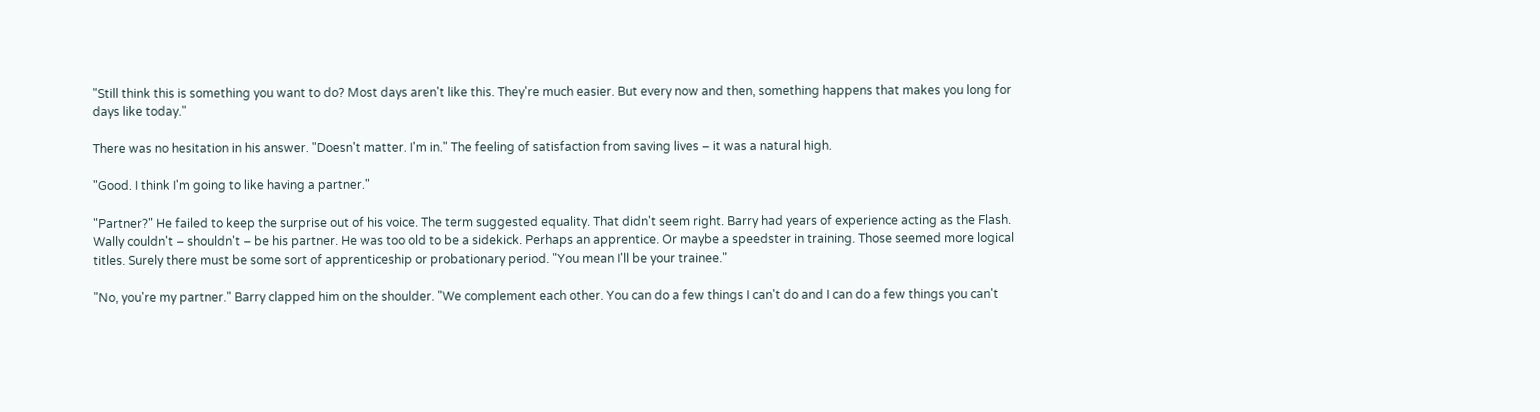"Still think this is something you want to do? Most days aren't like this. They're much easier. But every now and then, something happens that makes you long for days like today."

There was no hesitation in his answer. "Doesn't matter. I'm in." The feeling of satisfaction from saving lives – it was a natural high.

"Good. I think I'm going to like having a partner."

"Partner?" He failed to keep the surprise out of his voice. The term suggested equality. That didn't seem right. Barry had years of experience acting as the Flash. Wally couldn't – shouldn't – be his partner. He was too old to be a sidekick. Perhaps an apprentice. Or maybe a speedster in training. Those seemed more logical titles. Surely there must be some sort of apprenticeship or probationary period. "You mean I'll be your trainee."

"No, you're my partner." Barry clapped him on the shoulder. "We complement each other. You can do a few things I can't do and I can do a few things you can't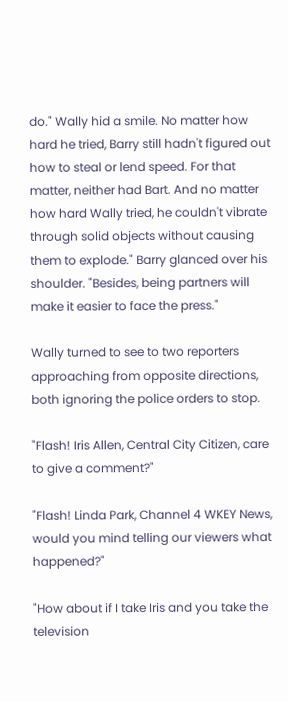do." Wally hid a smile. No matter how hard he tried, Barry still hadn't figured out how to steal or lend speed. For that matter, neither had Bart. And no matter how hard Wally tried, he couldn't vibrate through solid objects without causing them to explode." Barry glanced over his shoulder. "Besides, being partners will make it easier to face the press."

Wally turned to see to two reporters approaching from opposite directions, both ignoring the police orders to stop.

"Flash! Iris Allen, Central City Citizen, care to give a comment?"

"Flash! Linda Park, Channel 4 WKEY News, would you mind telling our viewers what happened?"

"How about if I take Iris and you take the television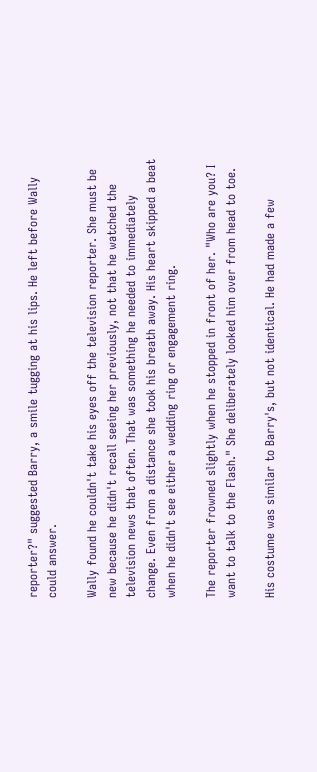reporter?" suggested Barry, a smile tugging at his lips. He left before Wally could answer.

Wally found he couldn't take his eyes off the television reporter. She must be new because he didn't recall seeing her previously, not that he watched the television news that often. That was something he needed to immediately change. Even from a distance she took his breath away. His heart skipped a beat when he didn't see either a wedding ring or engagement ring.

The reporter frowned slightly when he stopped in front of her. "Who are you? I want to talk to the Flash." She deliberately looked him over from head to toe.

His costume was similar to Barry's, but not identical. He had made a few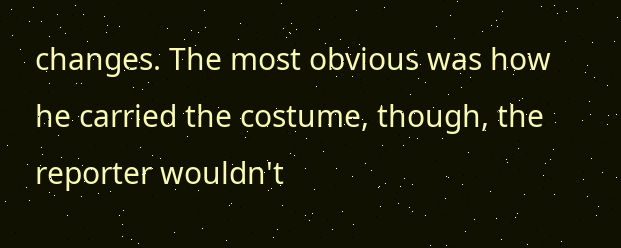changes. The most obvious was how he carried the costume, though, the reporter wouldn't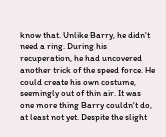know that. Unlike Barry, he didn't need a ring. During his recuperation, he had uncovered another trick of the speed force. He could create his own costume, seemingly out of thin air. It was one more thing Barry couldn't do, at least not yet. Despite the slight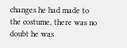changes he had made to the costume, there was no doubt he was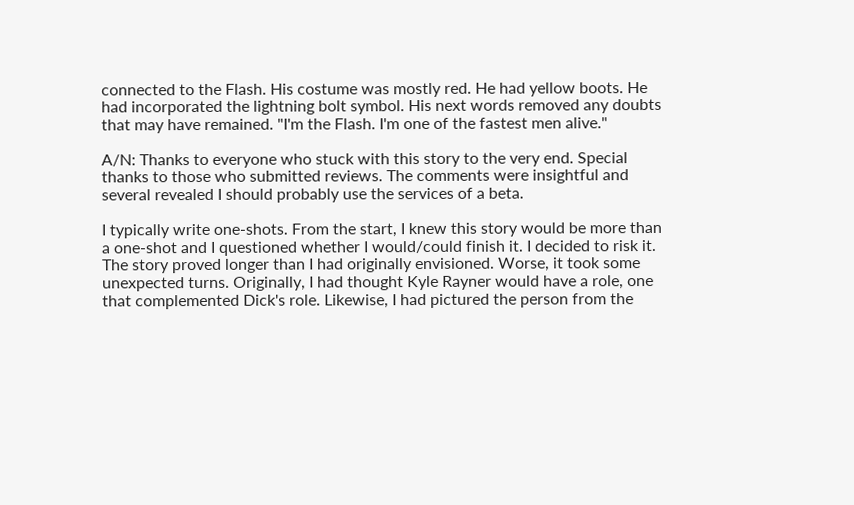connected to the Flash. His costume was mostly red. He had yellow boots. He had incorporated the lightning bolt symbol. His next words removed any doubts that may have remained. "I'm the Flash. I'm one of the fastest men alive."

A/N: Thanks to everyone who stuck with this story to the very end. Special thanks to those who submitted reviews. The comments were insightful and several revealed I should probably use the services of a beta.

I typically write one-shots. From the start, I knew this story would be more than a one-shot and I questioned whether I would/could finish it. I decided to risk it. The story proved longer than I had originally envisioned. Worse, it took some unexpected turns. Originally, I had thought Kyle Rayner would have a role, one that complemented Dick's role. Likewise, I had pictured the person from the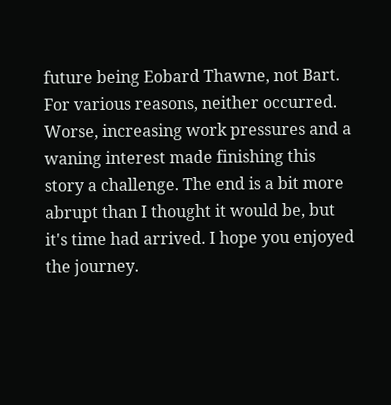future being Eobard Thawne, not Bart. For various reasons, neither occurred. Worse, increasing work pressures and a waning interest made finishing this story a challenge. The end is a bit more abrupt than I thought it would be, but it's time had arrived. I hope you enjoyed the journey.